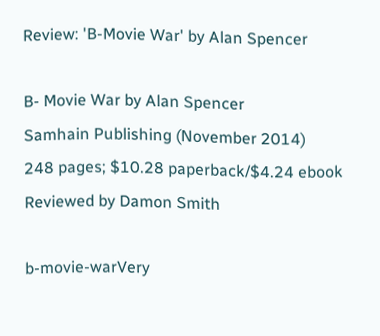Review: 'B-Movie War' by Alan Spencer

B- Movie War by Alan Spencer
Samhain Publishing (November 2014)
248 pages; $10.28 paperback/$4.24 ebook
Reviewed by Damon Smith

b-movie-warVery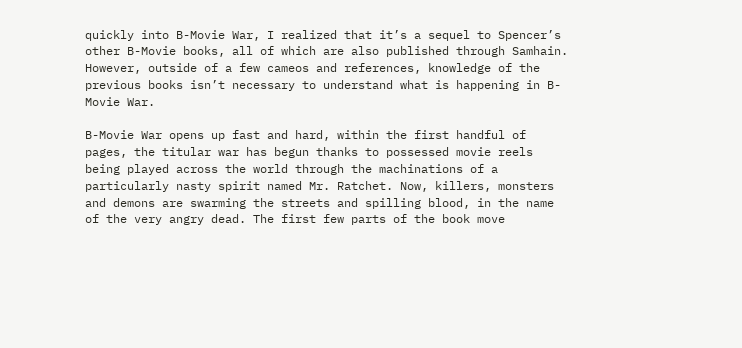quickly into B-Movie War, I realized that it’s a sequel to Spencer’s other B-Movie books, all of which are also published through Samhain. However, outside of a few cameos and references, knowledge of the previous books isn’t necessary to understand what is happening in B-Movie War.

B-Movie War opens up fast and hard, within the first handful of pages, the titular war has begun thanks to possessed movie reels being played across the world through the machinations of a particularly nasty spirit named Mr. Ratchet. Now, killers, monsters and demons are swarming the streets and spilling blood, in the name of the very angry dead. The first few parts of the book move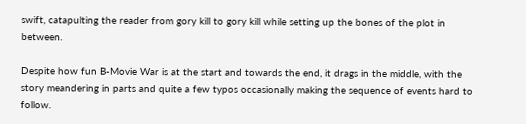swift, catapulting the reader from gory kill to gory kill while setting up the bones of the plot in between.

Despite how fun B-Movie War is at the start and towards the end, it drags in the middle, with the story meandering in parts and quite a few typos occasionally making the sequence of events hard to follow.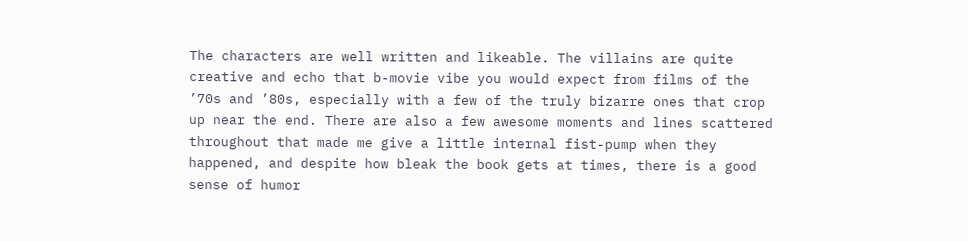The characters are well written and likeable. The villains are quite creative and echo that b-movie vibe you would expect from films of the ’70s and ’80s, especially with a few of the truly bizarre ones that crop up near the end. There are also a few awesome moments and lines scattered throughout that made me give a little internal fist-pump when they happened, and despite how bleak the book gets at times, there is a good sense of humor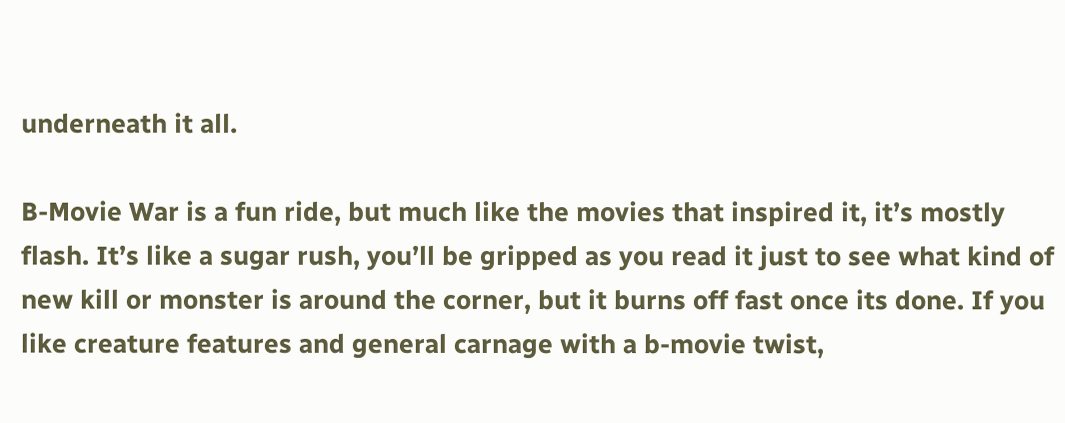underneath it all.

B-Movie War is a fun ride, but much like the movies that inspired it, it’s mostly flash. It’s like a sugar rush, you’ll be gripped as you read it just to see what kind of new kill or monster is around the corner, but it burns off fast once its done. If you like creature features and general carnage with a b-movie twist,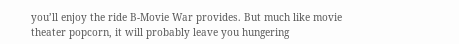you’ll enjoy the ride B-Movie War provides. But much like movie theater popcorn, it will probably leave you hungering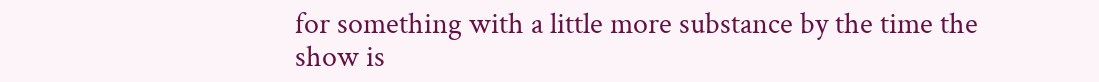for something with a little more substance by the time the show is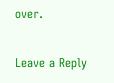over.

Leave a Reply